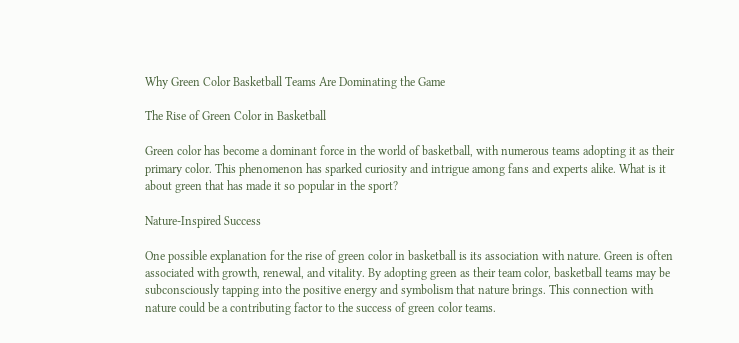Why Green Color Basketball Teams Are Dominating the Game

The Rise of Green Color in Basketball

Green color has become a dominant force in the world of basketball, with numerous teams adopting it as their primary color. This phenomenon has sparked curiosity and intrigue among fans and experts alike. What is it about green that has made it so popular in the sport?

Nature-Inspired Success

One possible explanation for the rise of green color in basketball is its association with nature. Green is often associated with growth, renewal, and vitality. By adopting green as their team color, basketball teams may be subconsciously tapping into the positive energy and symbolism that nature brings. This connection with nature could be a contributing factor to the success of green color teams.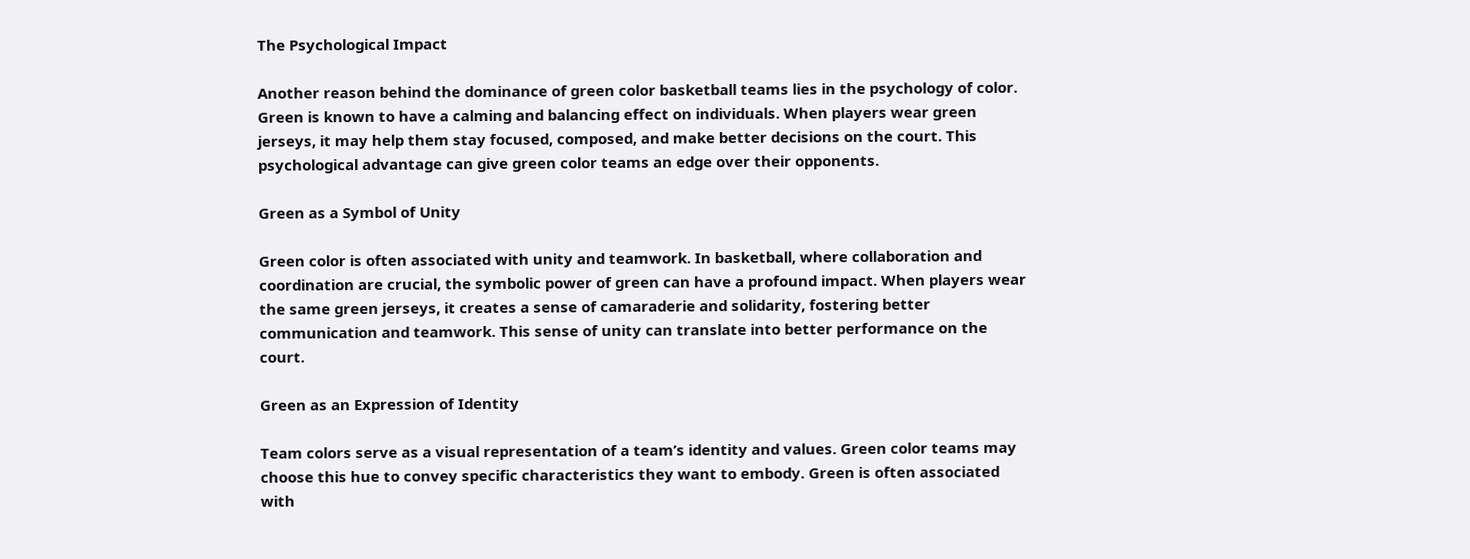The Psychological Impact

Another reason behind the dominance of green color basketball teams lies in the psychology of color. Green is known to have a calming and balancing effect on individuals. When players wear green jerseys, it may help them stay focused, composed, and make better decisions on the court. This psychological advantage can give green color teams an edge over their opponents.

Green as a Symbol of Unity

Green color is often associated with unity and teamwork. In basketball, where collaboration and coordination are crucial, the symbolic power of green can have a profound impact. When players wear the same green jerseys, it creates a sense of camaraderie and solidarity, fostering better communication and teamwork. This sense of unity can translate into better performance on the court.

Green as an Expression of Identity

Team colors serve as a visual representation of a team’s identity and values. Green color teams may choose this hue to convey specific characteristics they want to embody. Green is often associated with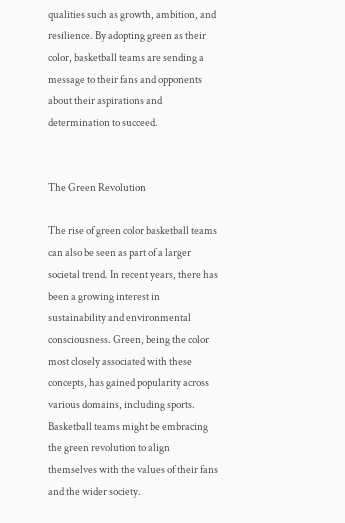qualities such as growth, ambition, and resilience. By adopting green as their color, basketball teams are sending a message to their fans and opponents about their aspirations and determination to succeed.


The Green Revolution

The rise of green color basketball teams can also be seen as part of a larger societal trend. In recent years, there has been a growing interest in sustainability and environmental consciousness. Green, being the color most closely associated with these concepts, has gained popularity across various domains, including sports. Basketball teams might be embracing the green revolution to align themselves with the values of their fans and the wider society.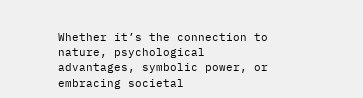Whether it’s the connection to nature, psychological advantages, symbolic power, or embracing societal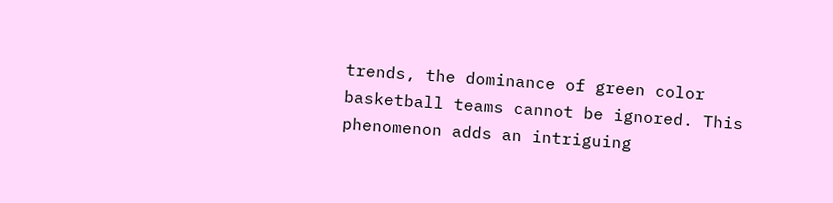trends, the dominance of green color basketball teams cannot be ignored. This phenomenon adds an intriguing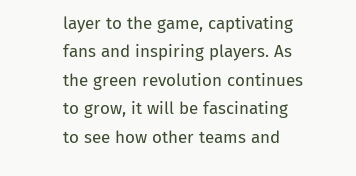layer to the game, captivating fans and inspiring players. As the green revolution continues to grow, it will be fascinating to see how other teams and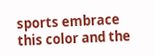sports embrace this color and the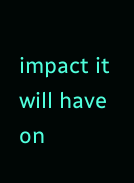impact it will have on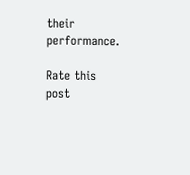their performance.

Rate this post